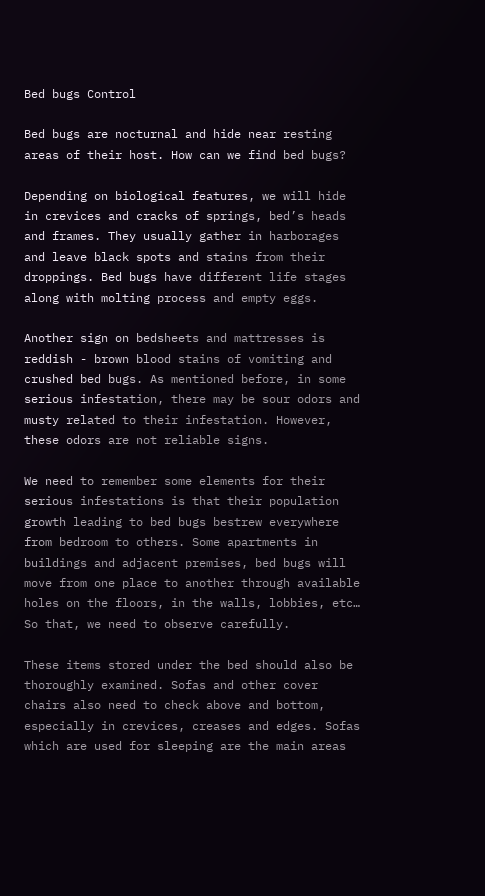Bed bugs Control

Bed bugs are nocturnal and hide near resting areas of their host. How can we find bed bugs?

Depending on biological features, we will hide in crevices and cracks of springs, bed’s heads and frames. They usually gather in harborages and leave black spots and stains from their droppings. Bed bugs have different life stages along with molting process and empty eggs.

Another sign on bedsheets and mattresses is reddish - brown blood stains of vomiting and crushed bed bugs. As mentioned before, in some serious infestation, there may be sour odors and musty related to their infestation. However, these odors are not reliable signs.

We need to remember some elements for their serious infestations is that their population growth leading to bed bugs bestrew everywhere from bedroom to others. Some apartments in buildings and adjacent premises, bed bugs will move from one place to another through available holes on the floors, in the walls, lobbies, etc… So that, we need to observe carefully.

These items stored under the bed should also be thoroughly examined. Sofas and other cover chairs also need to check above and bottom, especially in crevices, creases and edges. Sofas which are used for sleeping are the main areas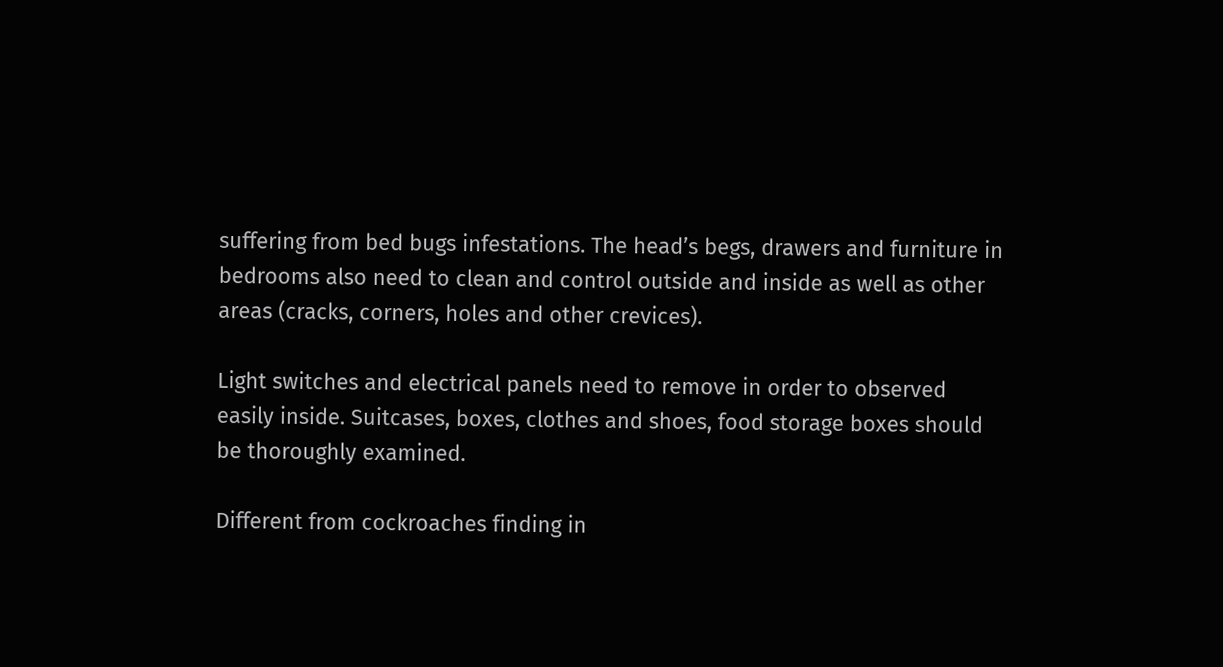suffering from bed bugs infestations. The head’s begs, drawers and furniture in bedrooms also need to clean and control outside and inside as well as other areas (cracks, corners, holes and other crevices).

Light switches and electrical panels need to remove in order to observed easily inside. Suitcases, boxes, clothes and shoes, food storage boxes should be thoroughly examined.

Different from cockroaches finding in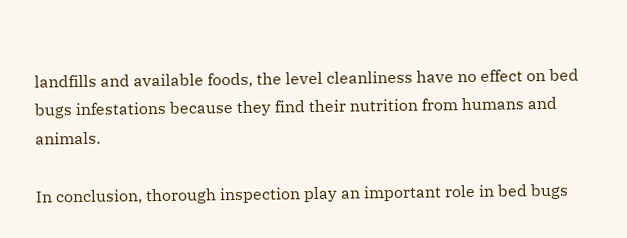landfills and available foods, the level cleanliness have no effect on bed bugs infestations because they find their nutrition from humans and animals.

In conclusion, thorough inspection play an important role in bed bugs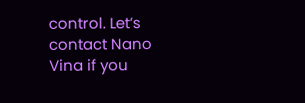control. Let’s contact Nano Vina if you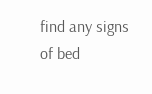find any signs of bed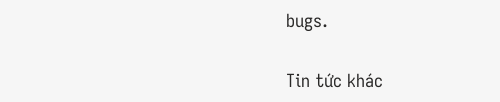bugs.

Tin tức khác